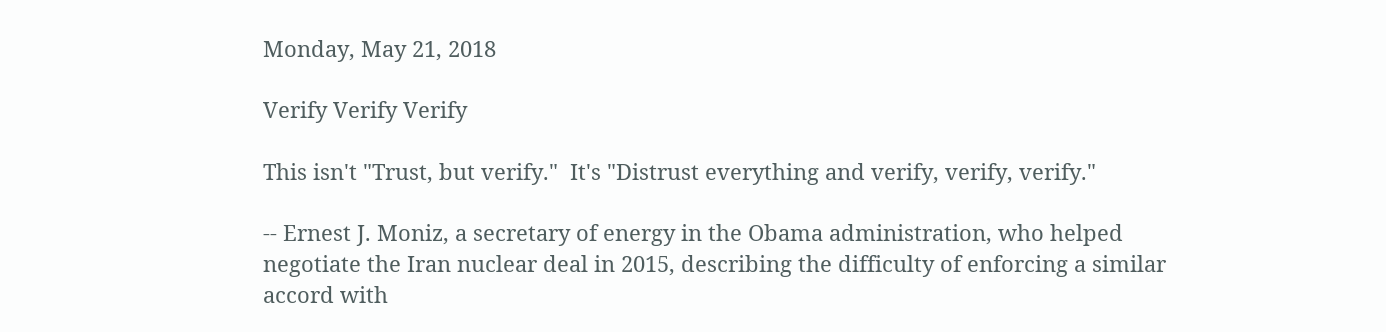Monday, May 21, 2018

Verify Verify Verify

This isn't "Trust, but verify."  It's "Distrust everything and verify, verify, verify."

-- Ernest J. Moniz, a secretary of energy in the Obama administration, who helped negotiate the Iran nuclear deal in 2015, describing the difficulty of enforcing a similar accord with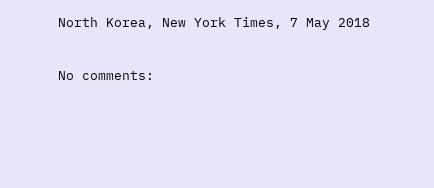North Korea, New York Times, 7 May 2018

No comments: